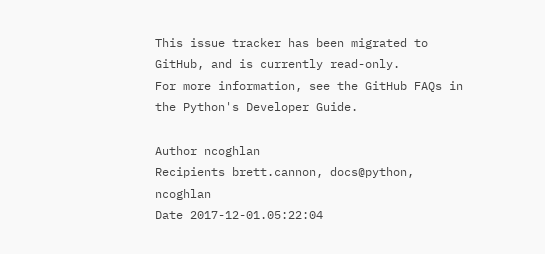This issue tracker has been migrated to GitHub, and is currently read-only.
For more information, see the GitHub FAQs in the Python's Developer Guide.

Author ncoghlan
Recipients brett.cannon, docs@python, ncoghlan
Date 2017-12-01.05:22:04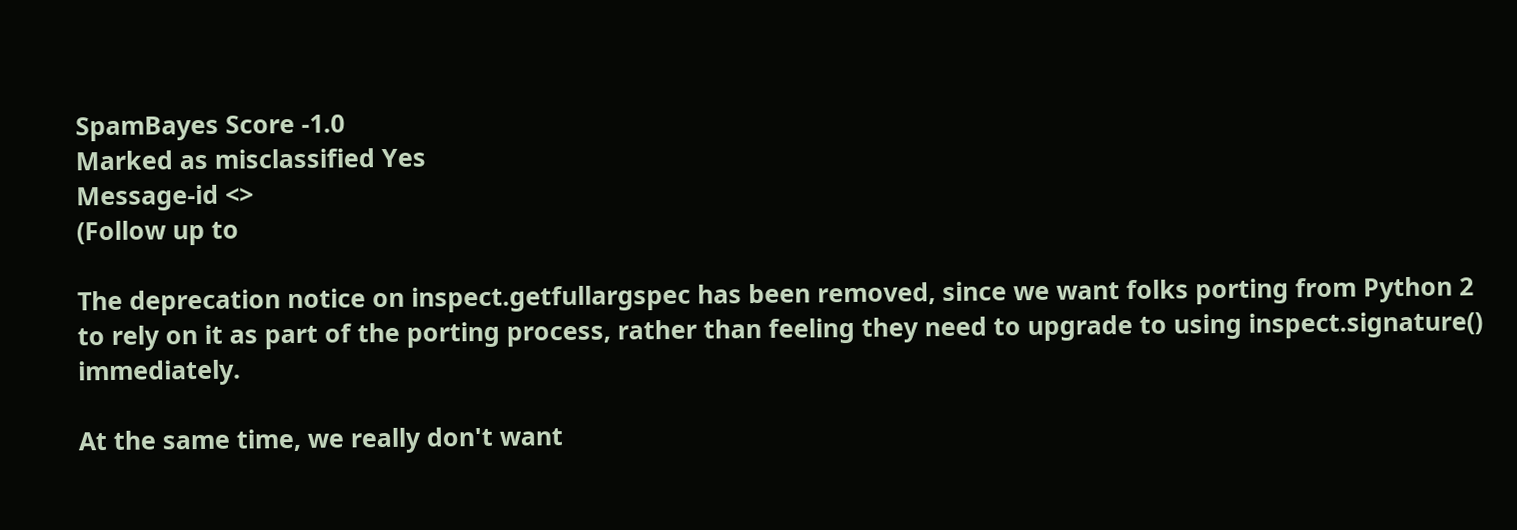SpamBayes Score -1.0
Marked as misclassified Yes
Message-id <>
(Follow up to

The deprecation notice on inspect.getfullargspec has been removed, since we want folks porting from Python 2 to rely on it as part of the porting process, rather than feeling they need to upgrade to using inspect.signature() immediately.

At the same time, we really don't want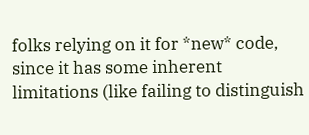folks relying on it for *new* code, since it has some inherent limitations (like failing to distinguish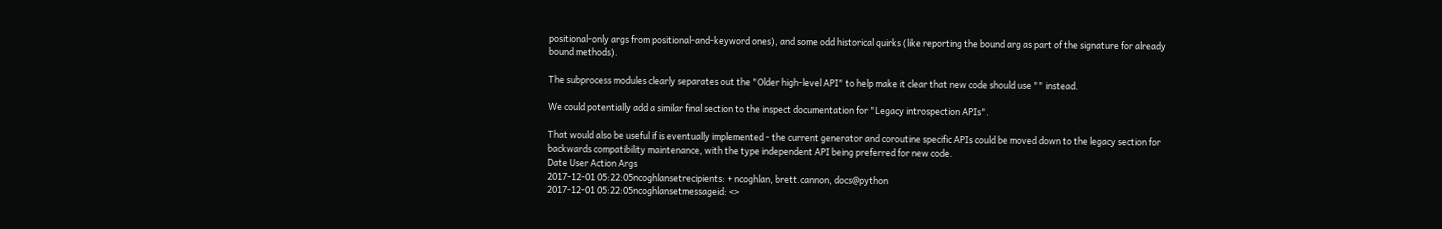positional-only args from positional-and-keyword ones), and some odd historical quirks (like reporting the bound arg as part of the signature for already bound methods).

The subprocess modules clearly separates out the "Older high-level API" to help make it clear that new code should use "" instead.

We could potentially add a similar final section to the inspect documentation for "Legacy introspection APIs".

That would also be useful if is eventually implemented - the current generator and coroutine specific APIs could be moved down to the legacy section for backwards compatibility maintenance, with the type independent API being preferred for new code.
Date User Action Args
2017-12-01 05:22:05ncoghlansetrecipients: + ncoghlan, brett.cannon, docs@python
2017-12-01 05:22:05ncoghlansetmessageid: <>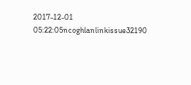2017-12-01 05:22:05ncoghlanlinkissue32190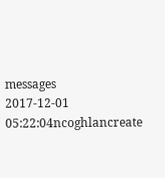messages
2017-12-01 05:22:04ncoghlancreate